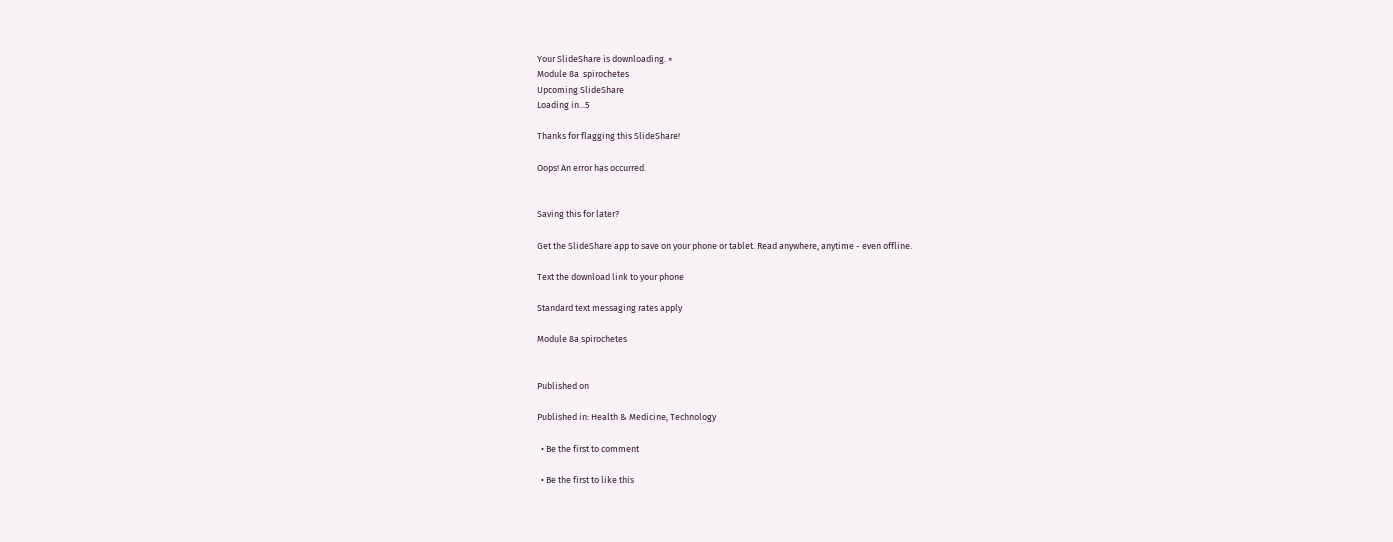Your SlideShare is downloading. ×
Module 8a  spirochetes
Upcoming SlideShare
Loading in...5

Thanks for flagging this SlideShare!

Oops! An error has occurred.


Saving this for later?

Get the SlideShare app to save on your phone or tablet. Read anywhere, anytime - even offline.

Text the download link to your phone

Standard text messaging rates apply

Module 8a spirochetes


Published on

Published in: Health & Medicine, Technology

  • Be the first to comment

  • Be the first to like this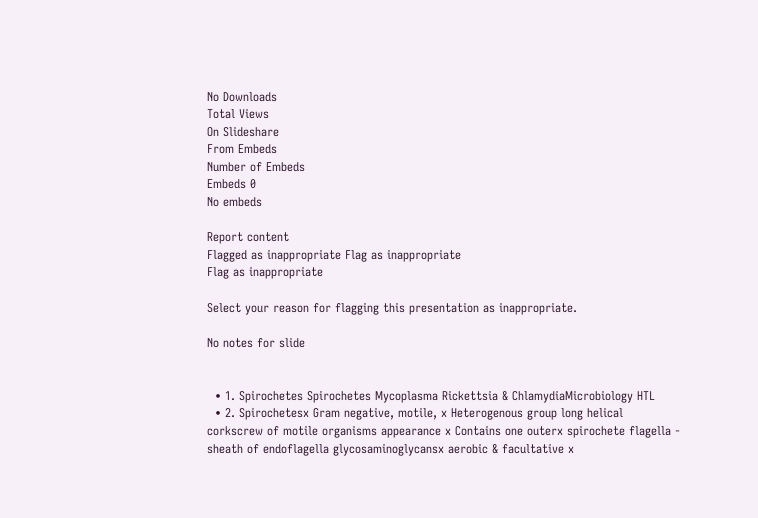No Downloads
Total Views
On Slideshare
From Embeds
Number of Embeds
Embeds 0
No embeds

Report content
Flagged as inappropriate Flag as inappropriate
Flag as inappropriate

Select your reason for flagging this presentation as inappropriate.

No notes for slide


  • 1. Spirochetes Spirochetes Mycoplasma Rickettsia & ChlamydiaMicrobiology HTL
  • 2. Spirochetesx Gram negative, motile, x Heterogenous group long helical corkscrew of motile organisms appearance x Contains one outerx spirochete flagella - sheath of endoflagella glycosaminoglycansx aerobic & facultative x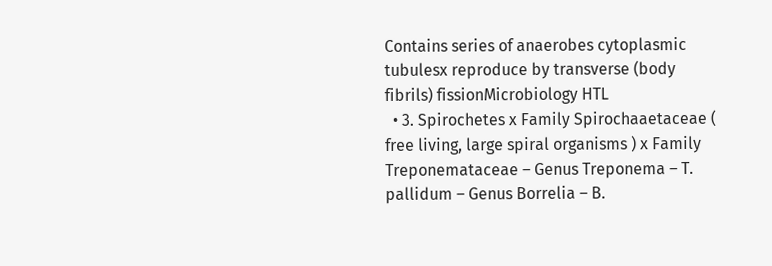Contains series of anaerobes cytoplasmic tubulesx reproduce by transverse (body fibrils) fissionMicrobiology HTL
  • 3. Spirochetes x Family Spirochaaetaceae ( free living, large spiral organisms ) x Family Treponemataceae – Genus Treponema – T. pallidum – Genus Borrelia – B.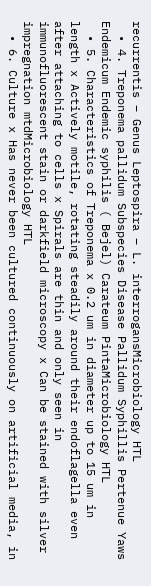recurrentis – Genus Leptospira – L. interrogansMicrobiology HTL
  • 4. Treponema pallidum Subspecies Disease Pallidum Syphillis Pertenue Yaws Endemicum Endemic syphilis ( Bejel) Carateum PintaMicrobiology HTL
  • 5. Characteristics of Treponema x 0.2 um in diameter up to 15 um in length x Actively motile, rotating steadily around their endoflagella even after attaching to cells x Spirals are thin and only seen in immunofluorescent stain or darkfield microscopy x Can be stained with silver impregnation mtdMicrobiology HTL
  • 6. Culture x Has never been cultured continuously on artificial media, in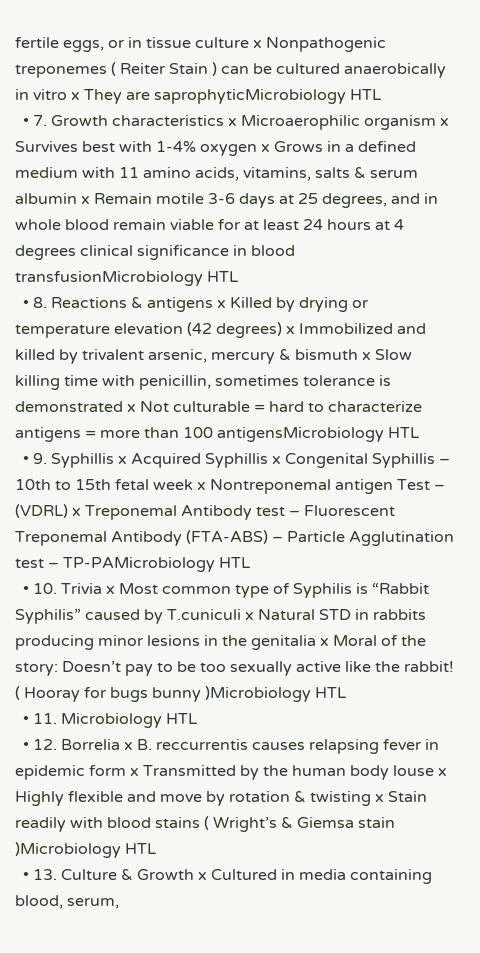fertile eggs, or in tissue culture x Nonpathogenic treponemes ( Reiter Stain ) can be cultured anaerobically in vitro x They are saprophyticMicrobiology HTL
  • 7. Growth characteristics x Microaerophilic organism x Survives best with 1-4% oxygen x Grows in a defined medium with 11 amino acids, vitamins, salts & serum albumin x Remain motile 3-6 days at 25 degrees, and in whole blood remain viable for at least 24 hours at 4 degrees clinical significance in blood transfusionMicrobiology HTL
  • 8. Reactions & antigens x Killed by drying or temperature elevation (42 degrees) x Immobilized and killed by trivalent arsenic, mercury & bismuth x Slow killing time with penicillin, sometimes tolerance is demonstrated x Not culturable = hard to characterize antigens = more than 100 antigensMicrobiology HTL
  • 9. Syphillis x Acquired Syphillis x Congenital Syphillis – 10th to 15th fetal week x Nontreponemal antigen Test – (VDRL) x Treponemal Antibody test – Fluorescent Treponemal Antibody (FTA-ABS) – Particle Agglutination test – TP-PAMicrobiology HTL
  • 10. Trivia x Most common type of Syphilis is “Rabbit Syphilis” caused by T.cuniculi x Natural STD in rabbits producing minor lesions in the genitalia x Moral of the story: Doesn’t pay to be too sexually active like the rabbit! ( Hooray for bugs bunny )Microbiology HTL
  • 11. Microbiology HTL
  • 12. Borrelia x B. reccurrentis causes relapsing fever in epidemic form x Transmitted by the human body louse x Highly flexible and move by rotation & twisting x Stain readily with blood stains ( Wright’s & Giemsa stain )Microbiology HTL
  • 13. Culture & Growth x Cultured in media containing blood, serum,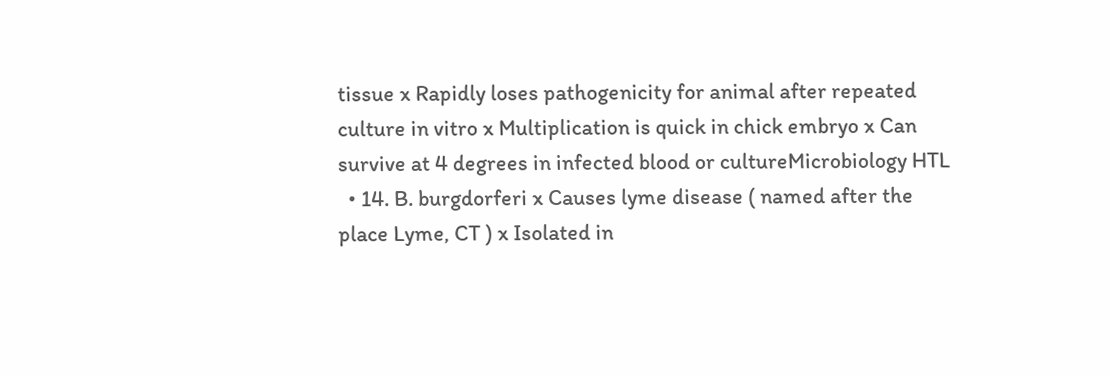tissue x Rapidly loses pathogenicity for animal after repeated culture in vitro x Multiplication is quick in chick embryo x Can survive at 4 degrees in infected blood or cultureMicrobiology HTL
  • 14. B. burgdorferi x Causes lyme disease ( named after the place Lyme, CT ) x Isolated in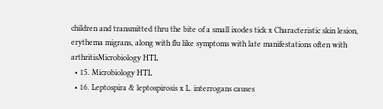children and transmitted thru the bite of a small ixodes tick x Characteristic skin lesion, erythema migrans, along with flu like symptoms with late manifestations often with arthritisMicrobiology HTL
  • 15. Microbiology HTL
  • 16. Leptospira & leptospirosis x L. interrogans causes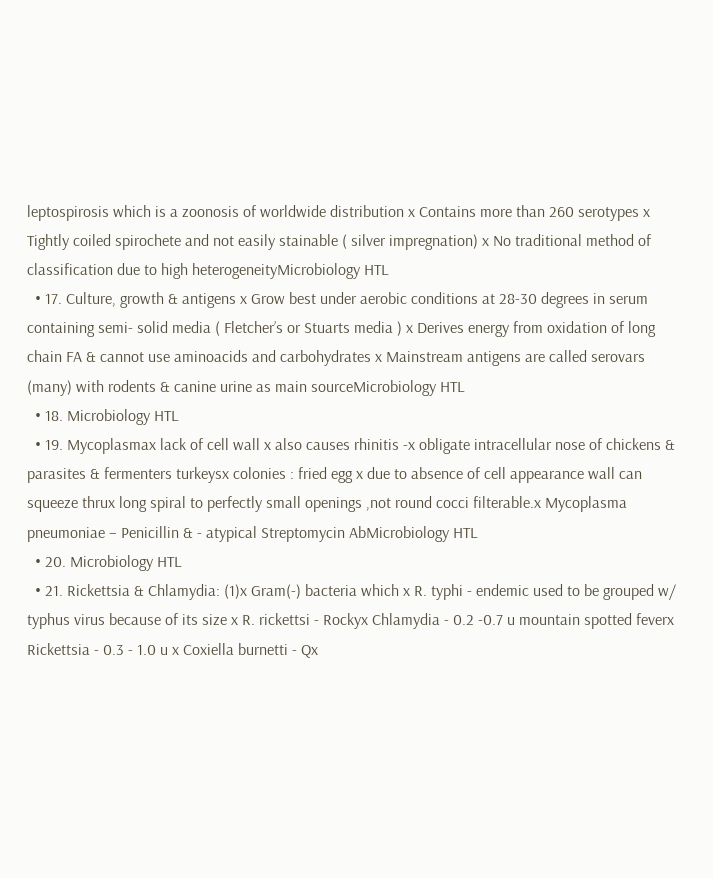leptospirosis which is a zoonosis of worldwide distribution x Contains more than 260 serotypes x Tightly coiled spirochete and not easily stainable ( silver impregnation) x No traditional method of classification due to high heterogeneityMicrobiology HTL
  • 17. Culture, growth & antigens x Grow best under aerobic conditions at 28-30 degrees in serum containing semi- solid media ( Fletcher’s or Stuarts media ) x Derives energy from oxidation of long chain FA & cannot use aminoacids and carbohydrates x Mainstream antigens are called serovars (many) with rodents & canine urine as main sourceMicrobiology HTL
  • 18. Microbiology HTL
  • 19. Mycoplasmax lack of cell wall x also causes rhinitis -x obligate intracellular nose of chickens & parasites & fermenters turkeysx colonies : fried egg x due to absence of cell appearance wall can squeeze thrux long spiral to perfectly small openings ,not round cocci filterable.x Mycoplasma pneumoniae – Penicillin & - atypical Streptomycin AbMicrobiology HTL
  • 20. Microbiology HTL
  • 21. Rickettsia & Chlamydia: (1)x Gram(-) bacteria which x R. typhi - endemic used to be grouped w/ typhus virus because of its size x R. rickettsi - Rockyx Chlamydia - 0.2 -0.7 u mountain spotted feverx Rickettsia - 0.3 - 1.0 u x Coxiella burnetti - Qx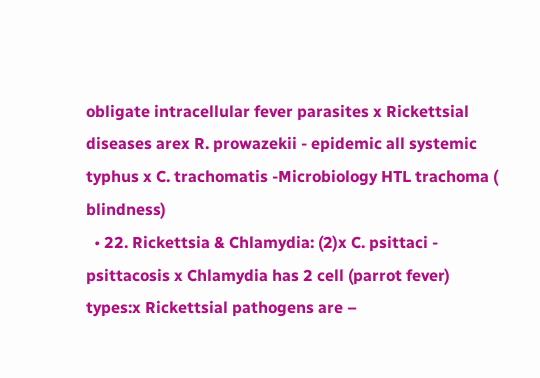obligate intracellular fever parasites x Rickettsial diseases arex R. prowazekii - epidemic all systemic typhus x C. trachomatis -Microbiology HTL trachoma ( blindness)
  • 22. Rickettsia & Chlamydia: (2)x C. psittaci - psittacosis x Chlamydia has 2 cell (parrot fever) types:x Rickettsial pathogens are –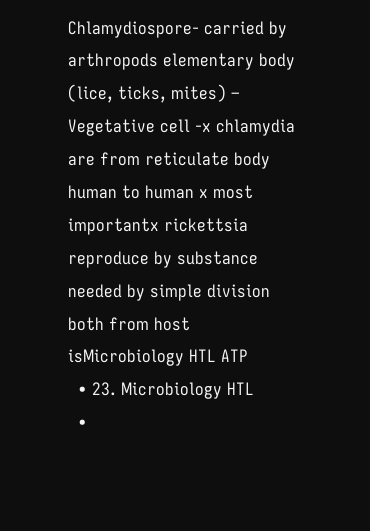Chlamydiospore- carried by arthropods elementary body (lice, ticks, mites) – Vegetative cell -x chlamydia are from reticulate body human to human x most importantx rickettsia reproduce by substance needed by simple division both from host isMicrobiology HTL ATP
  • 23. Microbiology HTL
  •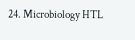24. Microbiology HTL